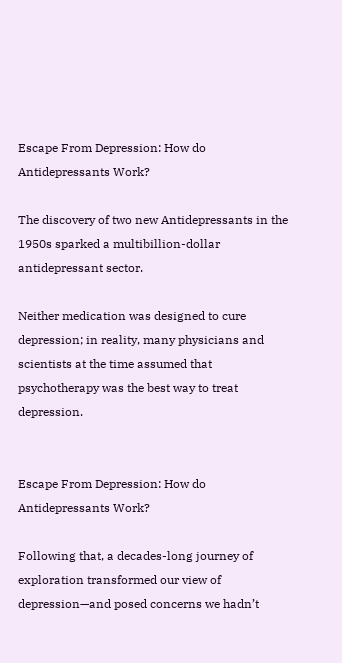Escape From Depression: How do Antidepressants Work?

The discovery of two new Antidepressants in the 1950s sparked a multibillion-dollar antidepressant sector.

Neither medication was designed to cure depression; in reality, many physicians and scientists at the time assumed that psychotherapy was the best way to treat depression.


Escape From Depression: How do Antidepressants Work?

Following that, a decades-long journey of exploration transformed our view of depression—and posed concerns we hadn’t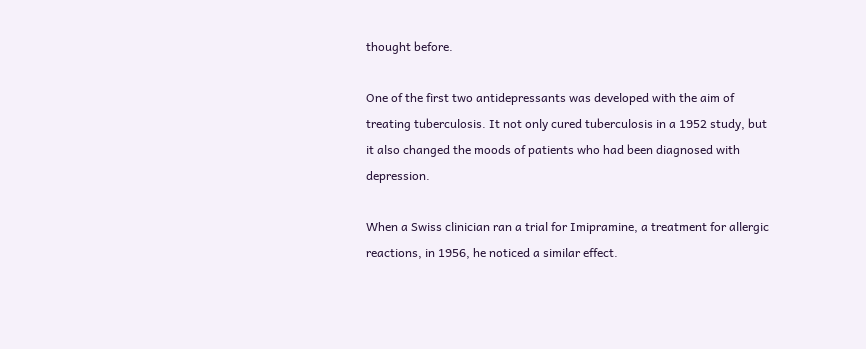thought before.

One of the first two antidepressants was developed with the aim of treating tuberculosis. It not only cured tuberculosis in a 1952 study, but it also changed the moods of patients who had been diagnosed with depression.

When a Swiss clinician ran a trial for Imipramine, a treatment for allergic reactions, in 1956, he noticed a similar effect.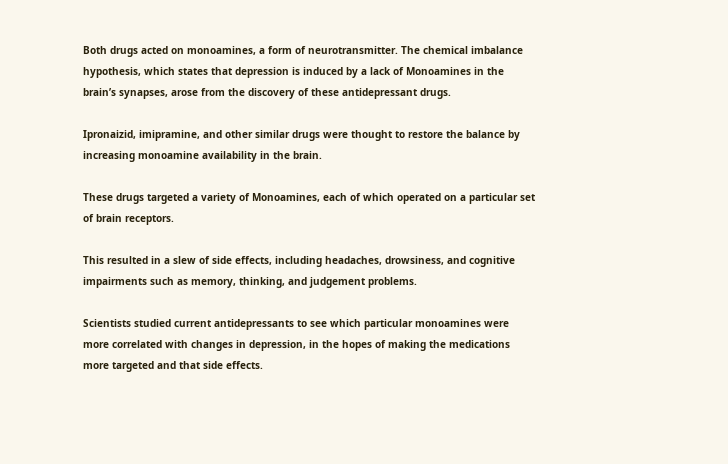Both drugs acted on monoamines, a form of neurotransmitter. The chemical imbalance hypothesis, which states that depression is induced by a lack of Monoamines in the brain’s synapses, arose from the discovery of these antidepressant drugs.

Ipronaizid, imipramine, and other similar drugs were thought to restore the balance by increasing monoamine availability in the brain.

These drugs targeted a variety of Monoamines, each of which operated on a particular set of brain receptors.

This resulted in a slew of side effects, including headaches, drowsiness, and cognitive impairments such as memory, thinking, and judgement problems.

Scientists studied current antidepressants to see which particular monoamines were more correlated with changes in depression, in the hopes of making the medications more targeted and that side effects.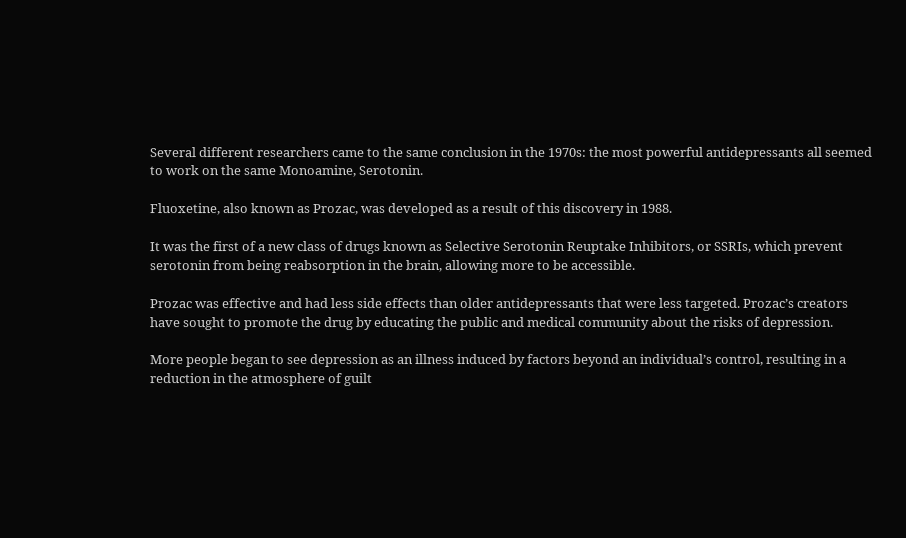Several different researchers came to the same conclusion in the 1970s: the most powerful antidepressants all seemed to work on the same Monoamine, Serotonin.

Fluoxetine, also known as Prozac, was developed as a result of this discovery in 1988.

It was the first of a new class of drugs known as Selective Serotonin Reuptake Inhibitors, or SSRIs, which prevent serotonin from being reabsorption in the brain, allowing more to be accessible.

Prozac was effective and had less side effects than older antidepressants that were less targeted. Prozac’s creators have sought to promote the drug by educating the public and medical community about the risks of depression.

More people began to see depression as an illness induced by factors beyond an individual’s control, resulting in a reduction in the atmosphere of guilt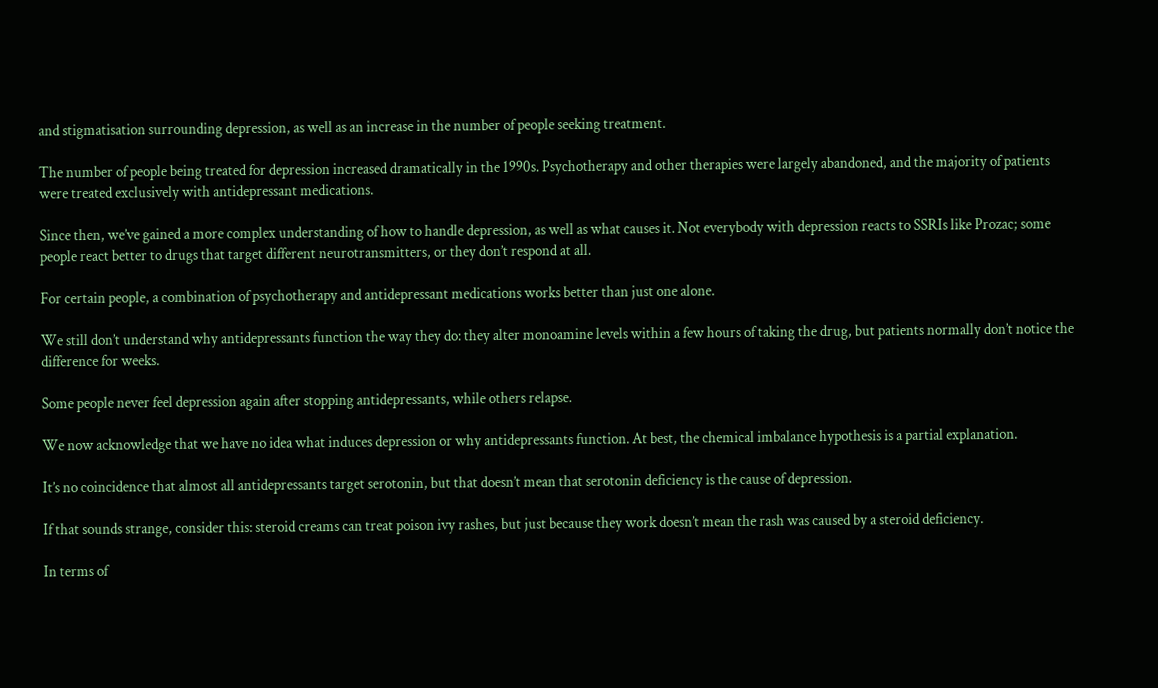and stigmatisation surrounding depression, as well as an increase in the number of people seeking treatment.

The number of people being treated for depression increased dramatically in the 1990s. Psychotherapy and other therapies were largely abandoned, and the majority of patients were treated exclusively with antidepressant medications.

Since then, we’ve gained a more complex understanding of how to handle depression, as well as what causes it. Not everybody with depression reacts to SSRIs like Prozac; some people react better to drugs that target different neurotransmitters, or they don’t respond at all.

For certain people, a combination of psychotherapy and antidepressant medications works better than just one alone.

We still don’t understand why antidepressants function the way they do: they alter monoamine levels within a few hours of taking the drug, but patients normally don’t notice the difference for weeks.

Some people never feel depression again after stopping antidepressants, while others relapse.

We now acknowledge that we have no idea what induces depression or why antidepressants function. At best, the chemical imbalance hypothesis is a partial explanation.

It’s no coincidence that almost all antidepressants target serotonin, but that doesn’t mean that serotonin deficiency is the cause of depression.

If that sounds strange, consider this: steroid creams can treat poison ivy rashes, but just because they work doesn’t mean the rash was caused by a steroid deficiency.

In terms of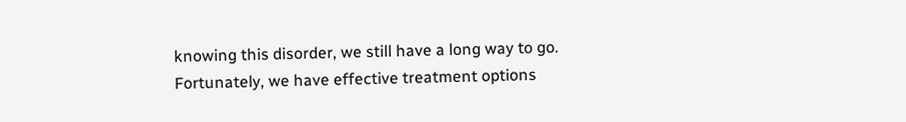knowing this disorder, we still have a long way to go. Fortunately, we have effective treatment options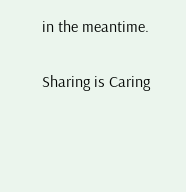in the meantime.

Sharing is Caring